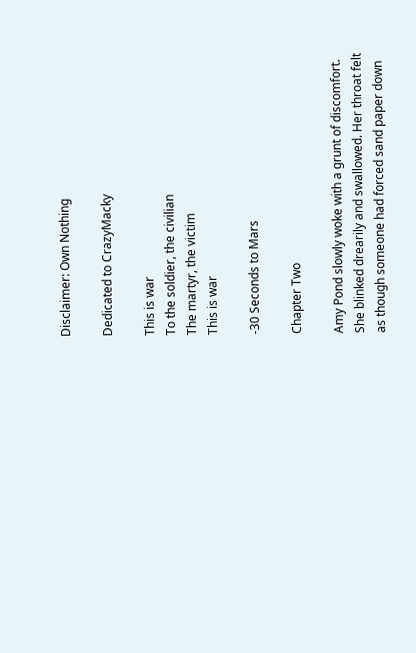Disclaimer: Own Nothing

Dedicated to CrazyMacky

This is war
To the soldier, the civilian
The martyr, the victim
This is war

-30 Seconds to Mars

Chapter Two

Amy Pond slowly woke with a grunt of discomfort. She blinked drearily and swallowed. Her throat felt as though someone had forced sand paper down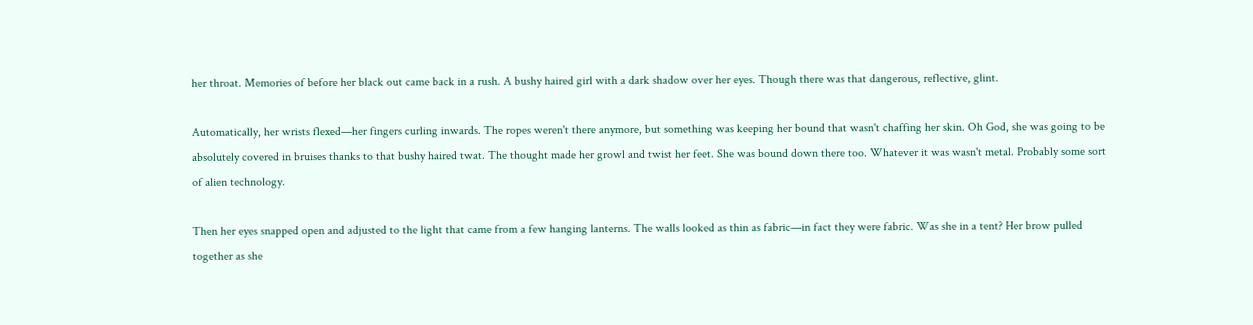her throat. Memories of before her black out came back in a rush. A bushy haired girl with a dark shadow over her eyes. Though there was that dangerous, reflective, glint.

Automatically, her wrists flexed—her fingers curling inwards. The ropes weren't there anymore, but something was keeping her bound that wasn't chaffing her skin. Oh God, she was going to be absolutely covered in bruises thanks to that bushy haired twat. The thought made her growl and twist her feet. She was bound down there too. Whatever it was wasn't metal. Probably some sort of alien technology.

Then her eyes snapped open and adjusted to the light that came from a few hanging lanterns. The walls looked as thin as fabric—in fact they were fabric. Was she in a tent? Her brow pulled together as she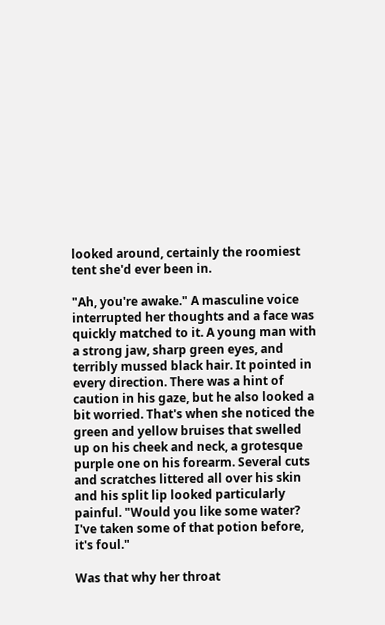looked around, certainly the roomiest tent she'd ever been in.

"Ah, you're awake." A masculine voice interrupted her thoughts and a face was quickly matched to it. A young man with a strong jaw, sharp green eyes, and terribly mussed black hair. It pointed in every direction. There was a hint of caution in his gaze, but he also looked a bit worried. That's when she noticed the green and yellow bruises that swelled up on his cheek and neck, a grotesque purple one on his forearm. Several cuts and scratches littered all over his skin and his split lip looked particularly painful. "Would you like some water? I've taken some of that potion before, it's foul."

Was that why her throat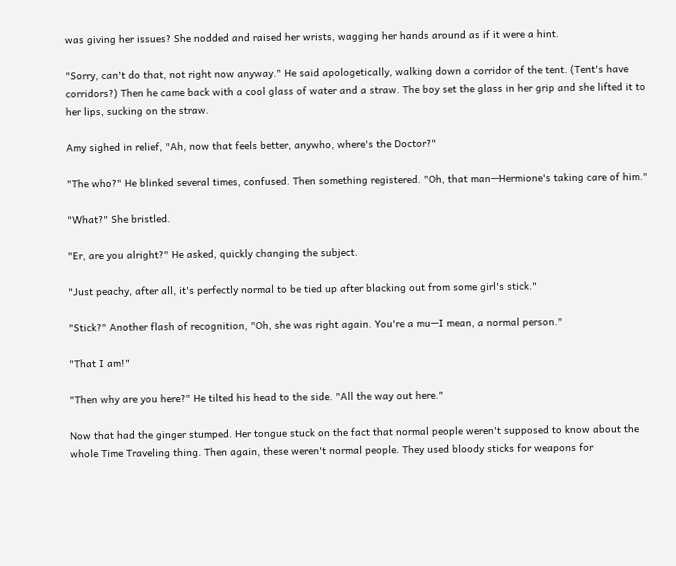was giving her issues? She nodded and raised her wrists, wagging her hands around as if it were a hint.

"Sorry, can't do that, not right now anyway." He said apologetically, walking down a corridor of the tent. (Tent's have corridors?) Then he came back with a cool glass of water and a straw. The boy set the glass in her grip and she lifted it to her lips, sucking on the straw.

Amy sighed in relief, "Ah, now that feels better, anywho, where's the Doctor?"

"The who?" He blinked several times, confused. Then something registered. "Oh, that man—Hermione's taking care of him."

"What?" She bristled.

"Er, are you alright?" He asked, quickly changing the subject.

"Just peachy, after all, it's perfectly normal to be tied up after blacking out from some girl's stick."

"Stick?" Another flash of recognition, "Oh, she was right again. You're a mu—I mean, a normal person."

"That I am!"

"Then why are you here?" He tilted his head to the side. "All the way out here."

Now that had the ginger stumped. Her tongue stuck on the fact that normal people weren't supposed to know about the whole Time Traveling thing. Then again, these weren't normal people. They used bloody sticks for weapons for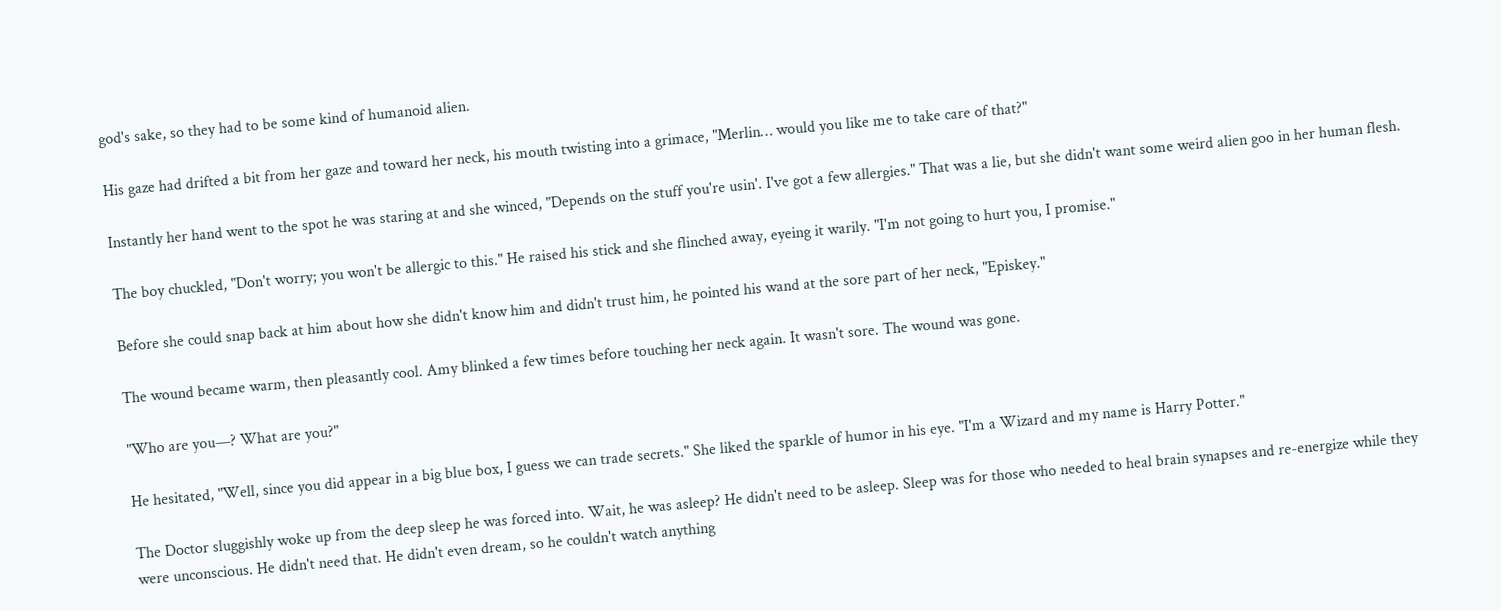god's sake, so they had to be some kind of humanoid alien.

His gaze had drifted a bit from her gaze and toward her neck, his mouth twisting into a grimace, "Merlin… would you like me to take care of that?"

Instantly her hand went to the spot he was staring at and she winced, "Depends on the stuff you're usin'. I've got a few allergies." That was a lie, but she didn't want some weird alien goo in her human flesh.

The boy chuckled, "Don't worry; you won't be allergic to this." He raised his stick and she flinched away, eyeing it warily. "I'm not going to hurt you, I promise."

Before she could snap back at him about how she didn't know him and didn't trust him, he pointed his wand at the sore part of her neck, "Episkey."

The wound became warm, then pleasantly cool. Amy blinked a few times before touching her neck again. It wasn't sore. The wound was gone.

"Who are you—? What are you?"

He hesitated, "Well, since you did appear in a big blue box, I guess we can trade secrets." She liked the sparkle of humor in his eye. "I'm a Wizard and my name is Harry Potter."

The Doctor sluggishly woke up from the deep sleep he was forced into. Wait, he was asleep? He didn't need to be asleep. Sleep was for those who needed to heal brain synapses and re-energize while they were unconscious. He didn't need that. He didn't even dream, so he couldn't watch anything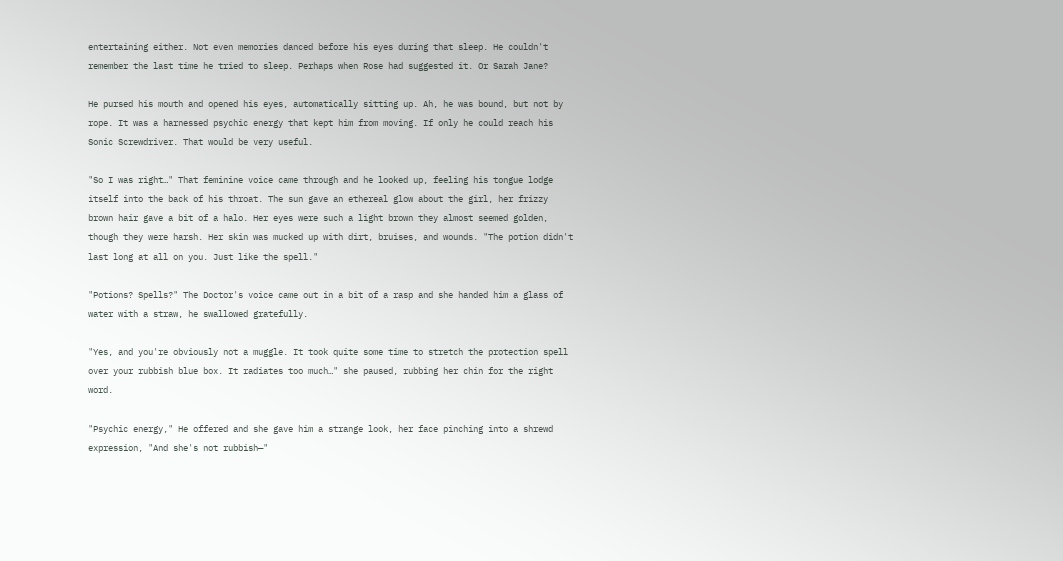entertaining either. Not even memories danced before his eyes during that sleep. He couldn't remember the last time he tried to sleep. Perhaps when Rose had suggested it. Or Sarah Jane?

He pursed his mouth and opened his eyes, automatically sitting up. Ah, he was bound, but not by rope. It was a harnessed psychic energy that kept him from moving. If only he could reach his Sonic Screwdriver. That would be very useful.

"So I was right…" That feminine voice came through and he looked up, feeling his tongue lodge itself into the back of his throat. The sun gave an ethereal glow about the girl, her frizzy brown hair gave a bit of a halo. Her eyes were such a light brown they almost seemed golden, though they were harsh. Her skin was mucked up with dirt, bruises, and wounds. "The potion didn't last long at all on you. Just like the spell."

"Potions? Spells?" The Doctor's voice came out in a bit of a rasp and she handed him a glass of water with a straw, he swallowed gratefully.

"Yes, and you're obviously not a muggle. It took quite some time to stretch the protection spell over your rubbish blue box. It radiates too much…" she paused, rubbing her chin for the right word.

"Psychic energy," He offered and she gave him a strange look, her face pinching into a shrewd expression, "And she's not rubbish—"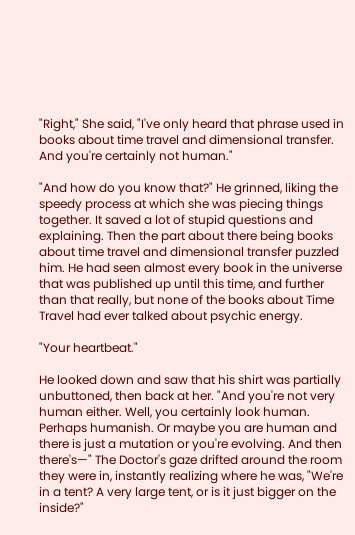"Right," She said, "I've only heard that phrase used in books about time travel and dimensional transfer. And you're certainly not human."

"And how do you know that?" He grinned, liking the speedy process at which she was piecing things together. It saved a lot of stupid questions and explaining. Then the part about there being books about time travel and dimensional transfer puzzled him. He had seen almost every book in the universe that was published up until this time, and further than that really, but none of the books about Time Travel had ever talked about psychic energy.

"Your heartbeat."

He looked down and saw that his shirt was partially unbuttoned, then back at her. "And you're not very human either. Well, you certainly look human. Perhaps humanish. Or maybe you are human and there is just a mutation or you're evolving. And then there's—" The Doctor's gaze drifted around the room they were in, instantly realizing where he was, "We're in a tent? A very large tent, or is it just bigger on the inside?"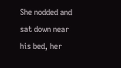She nodded and sat down near his bed, her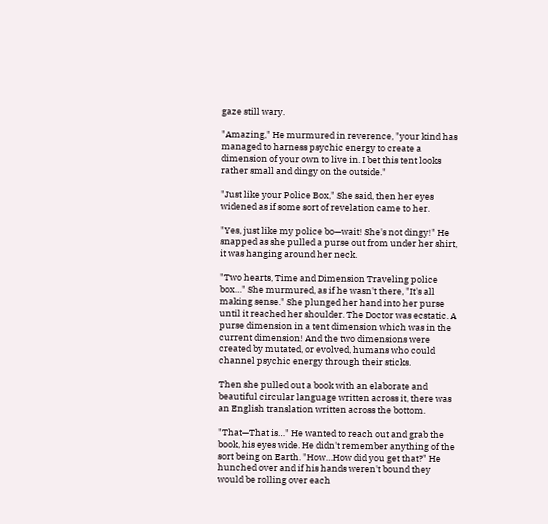gaze still wary.

"Amazing," He murmured in reverence, "your kind has managed to harness psychic energy to create a dimension of your own to live in. I bet this tent looks rather small and dingy on the outside."

"Just like your Police Box," She said, then her eyes widened as if some sort of revelation came to her.

"Yes, just like my police bo—wait! She's not dingy!" He snapped as she pulled a purse out from under her shirt, it was hanging around her neck.

"Two hearts, Time and Dimension Traveling police box…" She murmured, as if he wasn't there, "It's all making sense." She plunged her hand into her purse until it reached her shoulder. The Doctor was ecstatic. A purse dimension in a tent dimension which was in the current dimension! And the two dimensions were created by mutated, or evolved, humans who could channel psychic energy through their sticks.

Then she pulled out a book with an elaborate and beautiful circular language written across it, there was an English translation written across the bottom.

"That—That is…" He wanted to reach out and grab the book, his eyes wide. He didn't remember anything of the sort being on Earth. "How…How did you get that?" He hunched over and if his hands weren't bound they would be rolling over each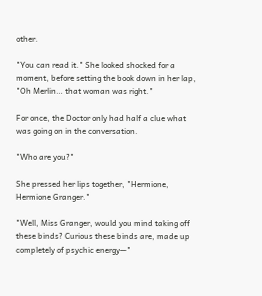other.

"You can read it." She looked shocked for a moment, before setting the book down in her lap, "Oh Merlin… that woman was right."

For once, the Doctor only had half a clue what was going on in the conversation.

"Who are you?"

She pressed her lips together, "Hermione, Hermione Granger."

"Well, Miss Granger, would you mind taking off these binds? Curious these binds are, made up completely of psychic energy—"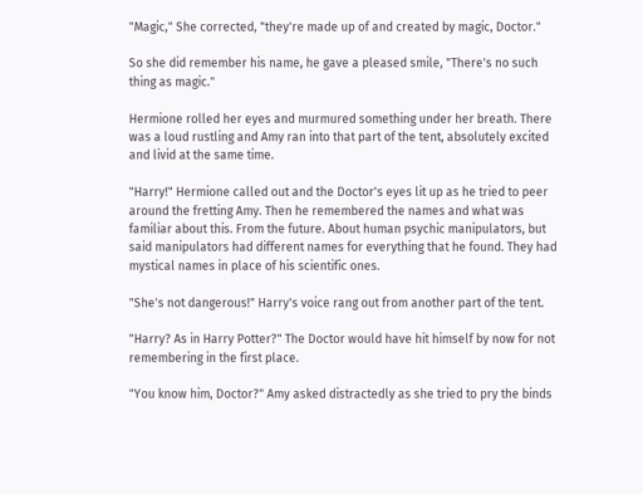"Magic," She corrected, "they're made up of and created by magic, Doctor."

So she did remember his name, he gave a pleased smile, "There's no such thing as magic."

Hermione rolled her eyes and murmured something under her breath. There was a loud rustling and Amy ran into that part of the tent, absolutely excited and livid at the same time.

"Harry!" Hermione called out and the Doctor's eyes lit up as he tried to peer around the fretting Amy. Then he remembered the names and what was familiar about this. From the future. About human psychic manipulators, but said manipulators had different names for everything that he found. They had mystical names in place of his scientific ones.

"She's not dangerous!" Harry's voice rang out from another part of the tent.

"Harry? As in Harry Potter?" The Doctor would have hit himself by now for not remembering in the first place.

"You know him, Doctor?" Amy asked distractedly as she tried to pry the binds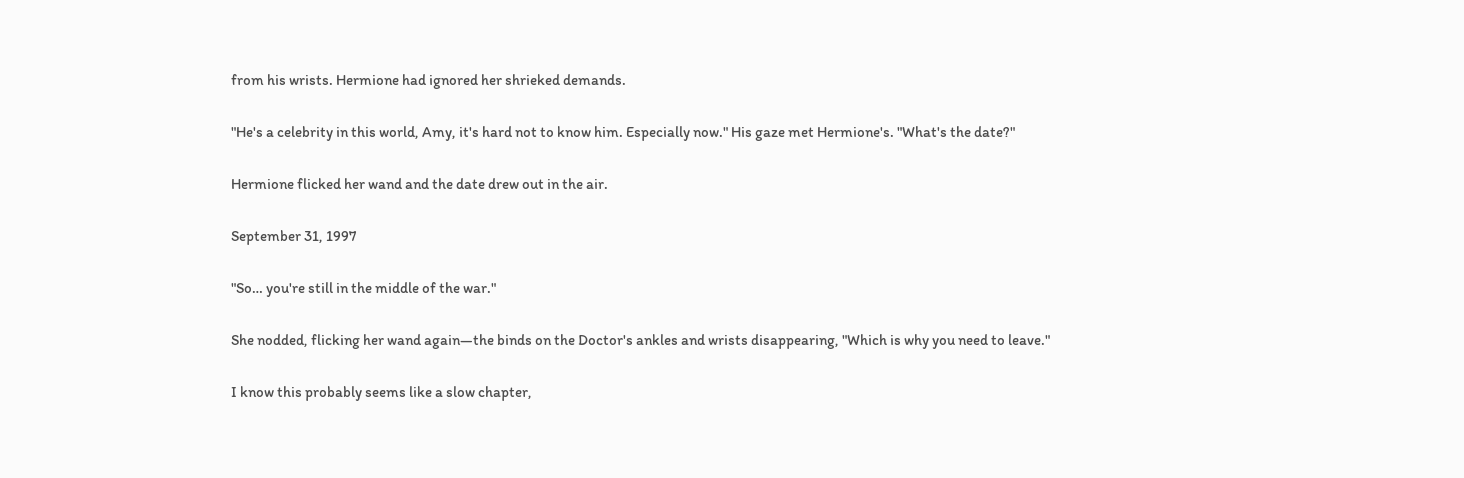from his wrists. Hermione had ignored her shrieked demands.

"He's a celebrity in this world, Amy, it's hard not to know him. Especially now." His gaze met Hermione's. "What's the date?"

Hermione flicked her wand and the date drew out in the air.

September 31, 1997

"So… you're still in the middle of the war."

She nodded, flicking her wand again—the binds on the Doctor's ankles and wrists disappearing, "Which is why you need to leave."

I know this probably seems like a slow chapter,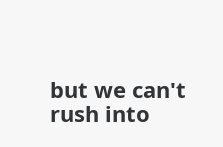but we can't rush into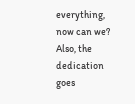everything, now can we? Also, the dedication goes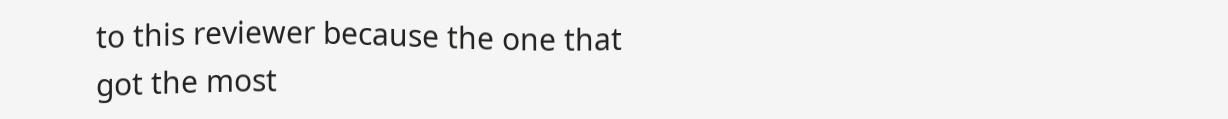to this reviewer because the one that got the most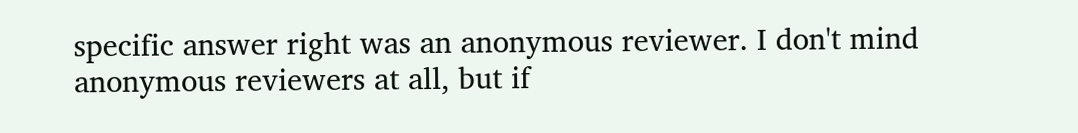specific answer right was an anonymous reviewer. I don't mind anonymous reviewers at all, but if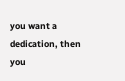you want a dedication, then you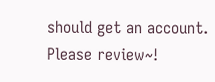should get an account. Please review~!